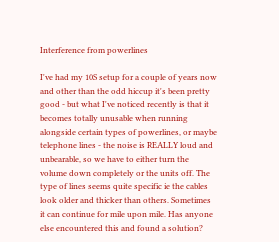Interference from powerlines

I've had my 10S setup for a couple of years now and other than the odd hiccup it's been pretty good - but what I've noticed recently is that it becomes totally unusable when running alongside certain types of powerlines, or maybe telephone lines - the noise is REALLY loud and unbearable, so we have to either turn the volume down completely or the units off. The type of lines seems quite specific ie the cables look older and thicker than others. Sometimes it can continue for mile upon mile. Has anyone else encountered this and found a solution?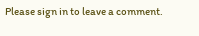Please sign in to leave a comment.